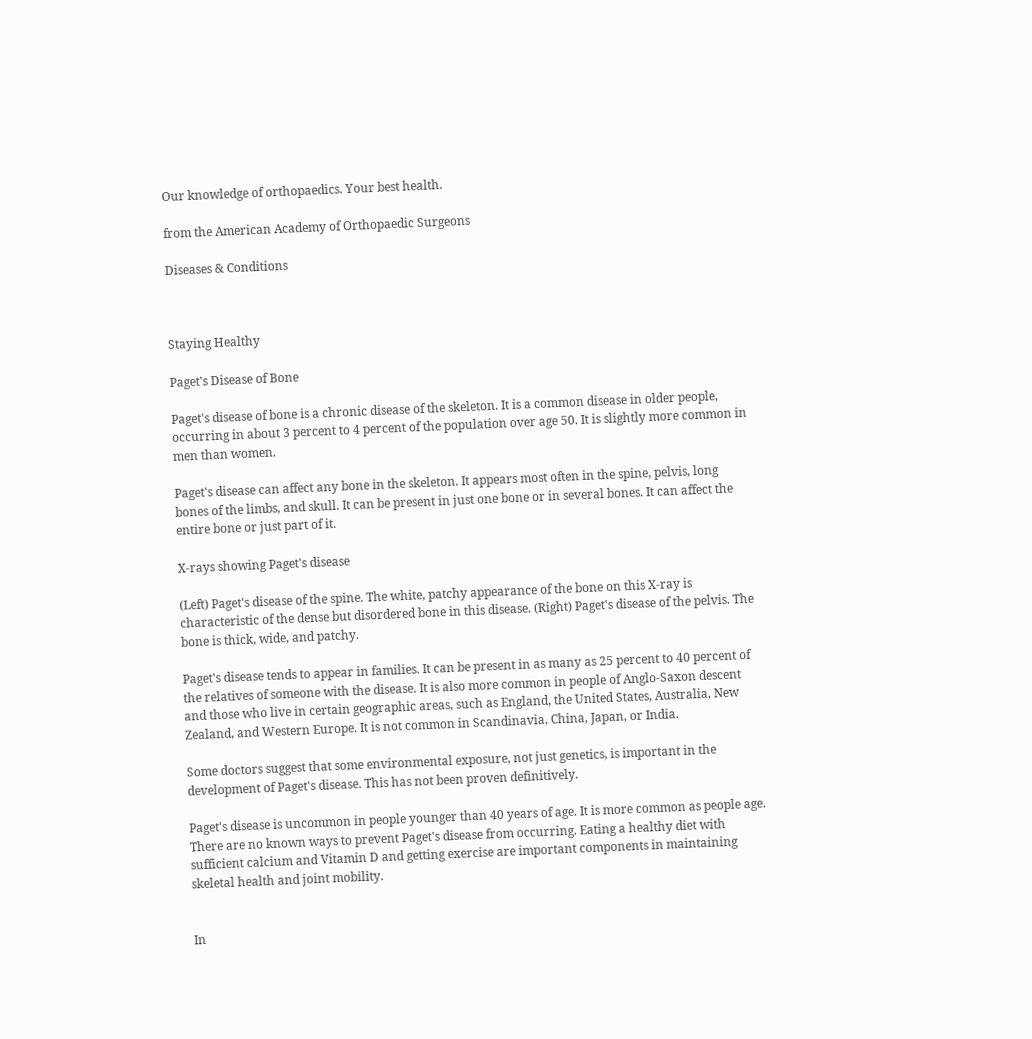Our knowledge of orthopaedics. Your best health.

from the American Academy of Orthopaedic Surgeons

Diseases & Conditions



Staying Healthy

Paget's Disease of Bone

Paget's disease of bone is a chronic disease of the skeleton. It is a common disease in older people, occurring in about 3 percent to 4 percent of the population over age 50. It is slightly more common in men than women.

Paget's disease can affect any bone in the skeleton. It appears most often in the spine, pelvis, long bones of the limbs, and skull. It can be present in just one bone or in several bones. It can affect the entire bone or just part of it.

X-rays showing Paget's disease

(Left) Paget's disease of the spine. The white, patchy appearance of the bone on this X-ray is characteristic of the dense but disordered bone in this disease. (Right) Paget's disease of the pelvis. The bone is thick, wide, and patchy.

Paget's disease tends to appear in families. It can be present in as many as 25 percent to 40 percent of the relatives of someone with the disease. It is also more common in people of Anglo-Saxon descent and those who live in certain geographic areas, such as England, the United States, Australia, New Zealand, and Western Europe. It is not common in Scandinavia, China, Japan, or India.

Some doctors suggest that some environmental exposure, not just genetics, is important in the development of Paget's disease. This has not been proven definitively.

Paget's disease is uncommon in people younger than 40 years of age. It is more common as people age. There are no known ways to prevent Paget's disease from occurring. Eating a healthy diet with sufficient calcium and Vitamin D and getting exercise are important components in maintaining skeletal health and joint mobility.


In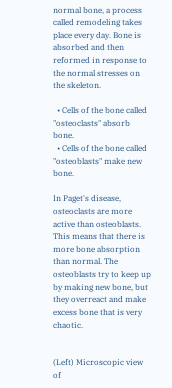normal bone, a process called remodeling takes place every day. Bone is absorbed and then reformed in response to the normal stresses on the skeleton.

  • Cells of the bone called "osteoclasts" absorb bone.
  • Cells of the bone called "osteoblasts" make new bone.

In Paget's disease, osteoclasts are more active than osteoblasts. This means that there is more bone absorption than normal. The osteoblasts try to keep up by making new bone, but they overreact and make excess bone that is very chaotic.


(Left) Microscopic view of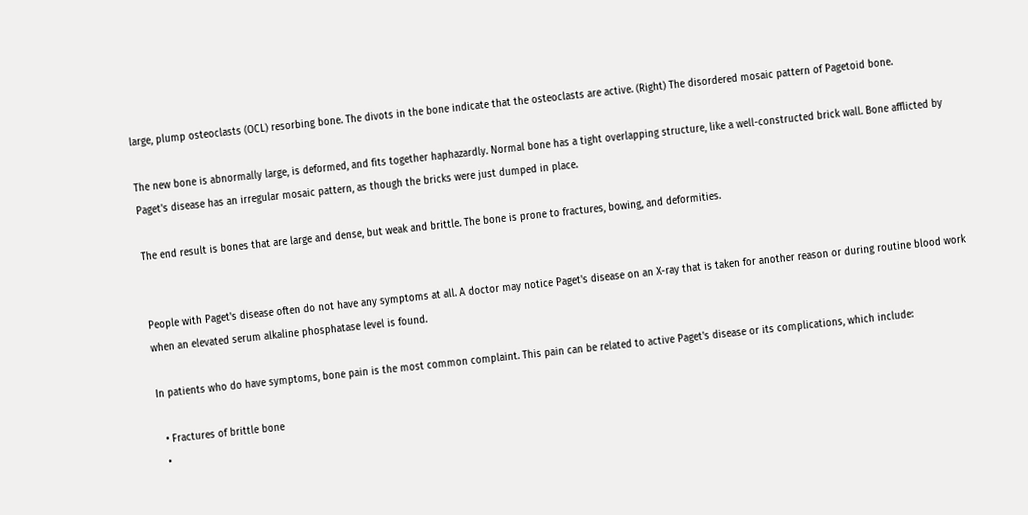large, plump osteoclasts (OCL) resorbing bone. The divots in the bone indicate that the osteoclasts are active. (Right) The disordered mosaic pattern of Pagetoid bone.

The new bone is abnormally large, is deformed, and fits together haphazardly. Normal bone has a tight overlapping structure, like a well-constructed brick wall. Bone afflicted by Paget's disease has an irregular mosaic pattern, as though the bricks were just dumped in place.

The end result is bones that are large and dense, but weak and brittle. The bone is prone to fractures, bowing, and deformities.


People with Paget's disease often do not have any symptoms at all. A doctor may notice Paget's disease on an X-ray that is taken for another reason or during routine blood work when an elevated serum alkaline phosphatase level is found.

In patients who do have symptoms, bone pain is the most common complaint. This pain can be related to active Paget's disease or its complications, which include:

  • Fractures of brittle bone
  •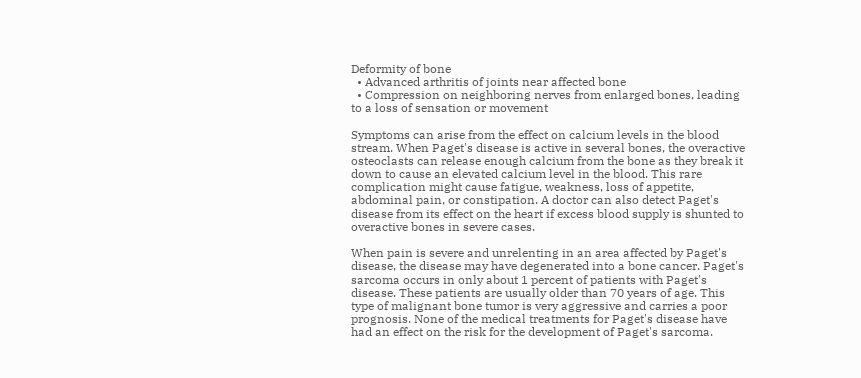Deformity of bone
  • Advanced arthritis of joints near affected bone
  • Compression on neighboring nerves from enlarged bones, leading to a loss of sensation or movement

Symptoms can arise from the effect on calcium levels in the blood stream. When Paget's disease is active in several bones, the overactive osteoclasts can release enough calcium from the bone as they break it down to cause an elevated calcium level in the blood. This rare complication might cause fatigue, weakness, loss of appetite, abdominal pain, or constipation. A doctor can also detect Paget's disease from its effect on the heart if excess blood supply is shunted to overactive bones in severe cases.

When pain is severe and unrelenting in an area affected by Paget's disease, the disease may have degenerated into a bone cancer. Paget's sarcoma occurs in only about 1 percent of patients with Paget's disease. These patients are usually older than 70 years of age. This type of malignant bone tumor is very aggressive and carries a poor prognosis. None of the medical treatments for Paget's disease have had an effect on the risk for the development of Paget's sarcoma.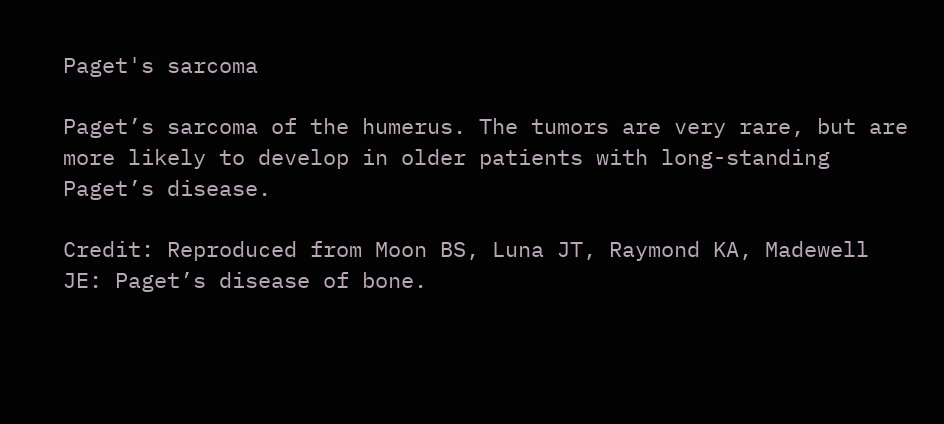Paget's sarcoma

Paget’s sarcoma of the humerus. The tumors are very rare, but are more likely to develop in older patients with long-standing Paget’s disease.

Credit: Reproduced from Moon BS, Luna JT, Raymond KA, Madewell JE: Paget’s disease of bone.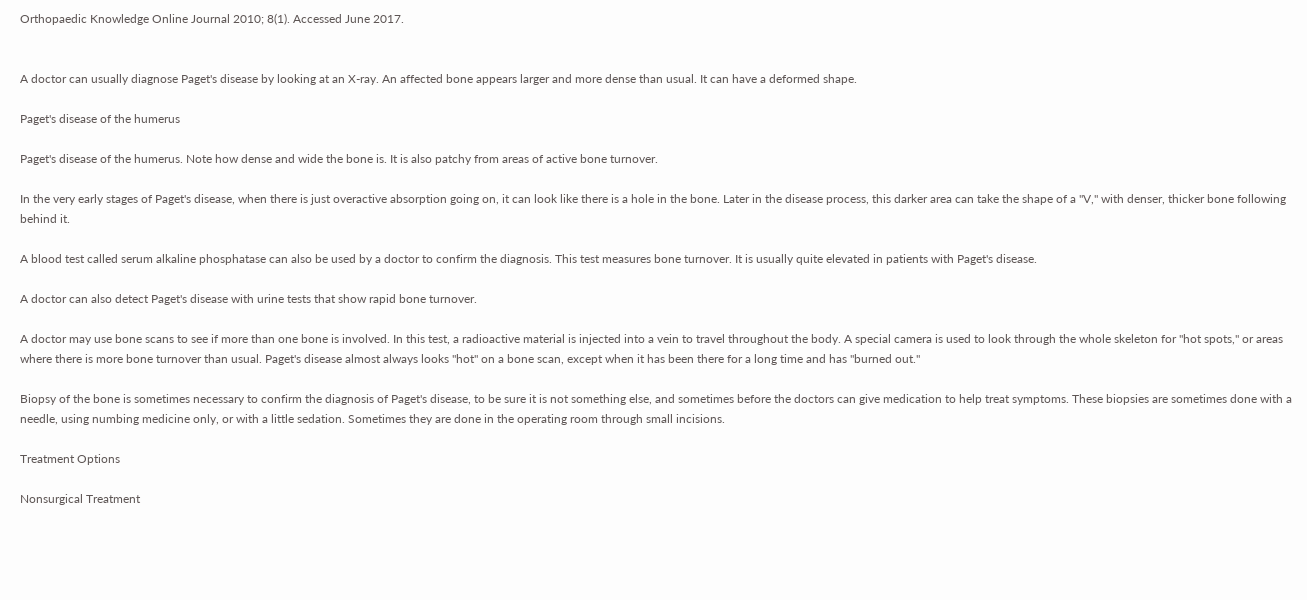Orthopaedic Knowledge Online Journal 2010; 8(1). Accessed June 2017.


A doctor can usually diagnose Paget's disease by looking at an X-ray. An affected bone appears larger and more dense than usual. It can have a deformed shape.

Paget's disease of the humerus

Paget's disease of the humerus. Note how dense and wide the bone is. It is also patchy from areas of active bone turnover.

In the very early stages of Paget's disease, when there is just overactive absorption going on, it can look like there is a hole in the bone. Later in the disease process, this darker area can take the shape of a "V," with denser, thicker bone following behind it.

A blood test called serum alkaline phosphatase can also be used by a doctor to confirm the diagnosis. This test measures bone turnover. It is usually quite elevated in patients with Paget's disease.

A doctor can also detect Paget's disease with urine tests that show rapid bone turnover.

A doctor may use bone scans to see if more than one bone is involved. In this test, a radioactive material is injected into a vein to travel throughout the body. A special camera is used to look through the whole skeleton for "hot spots," or areas where there is more bone turnover than usual. Paget's disease almost always looks "hot" on a bone scan, except when it has been there for a long time and has "burned out."

Biopsy of the bone is sometimes necessary to confirm the diagnosis of Paget's disease, to be sure it is not something else, and sometimes before the doctors can give medication to help treat symptoms. These biopsies are sometimes done with a needle, using numbing medicine only, or with a little sedation. Sometimes they are done in the operating room through small incisions.

Treatment Options

Nonsurgical Treatment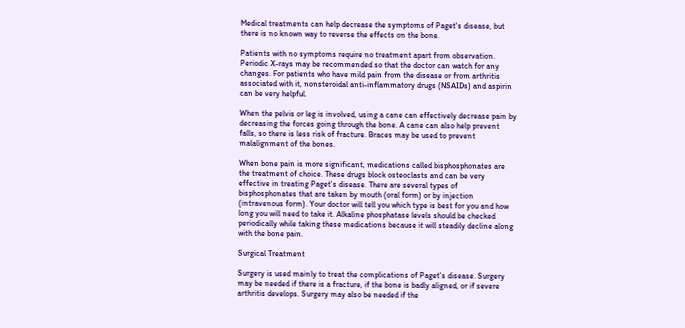Medical treatments can help decrease the symptoms of Paget's disease, but there is no known way to reverse the effects on the bone.

Patients with no symptoms require no treatment apart from observation. Periodic X-rays may be recommended so that the doctor can watch for any changes. For patients who have mild pain from the disease or from arthritis associated with it, nonsteroidal anti-inflammatory drugs (NSAIDs) and aspirin can be very helpful.

When the pelvis or leg is involved, using a cane can effectively decrease pain by decreasing the forces going through the bone. A cane can also help prevent falls, so there is less risk of fracture. Braces may be used to prevent malalignment of the bones.

When bone pain is more significant, medications called bisphosphonates are the treatment of choice. These drugs block osteoclasts and can be very effective in treating Paget's disease. There are several types of bisphosphonates that are taken by mouth (oral form) or by injection (intravenous form). Your doctor will tell you which type is best for you and how long you will need to take it. Alkaline phosphatase levels should be checked periodically while taking these medications because it will steadily decline along with the bone pain.

Surgical Treatment

Surgery is used mainly to treat the complications of Paget's disease. Surgery may be needed if there is a fracture, if the bone is badly aligned, or if severe arthritis develops. Surgery may also be needed if the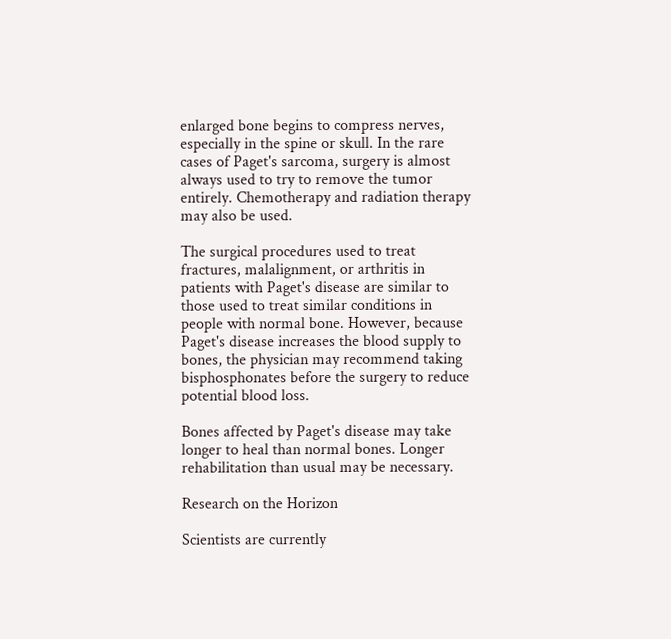enlarged bone begins to compress nerves, especially in the spine or skull. In the rare cases of Paget's sarcoma, surgery is almost always used to try to remove the tumor entirely. Chemotherapy and radiation therapy may also be used.

The surgical procedures used to treat fractures, malalignment, or arthritis in patients with Paget's disease are similar to those used to treat similar conditions in people with normal bone. However, because Paget's disease increases the blood supply to bones, the physician may recommend taking bisphosphonates before the surgery to reduce potential blood loss.

Bones affected by Paget's disease may take longer to heal than normal bones. Longer rehabilitation than usual may be necessary.

Research on the Horizon

Scientists are currently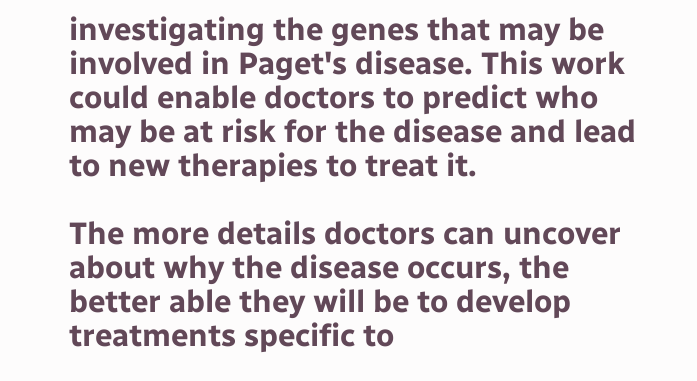investigating the genes that may be involved in Paget's disease. This work could enable doctors to predict who may be at risk for the disease and lead to new therapies to treat it.

The more details doctors can uncover about why the disease occurs, the better able they will be to develop treatments specific to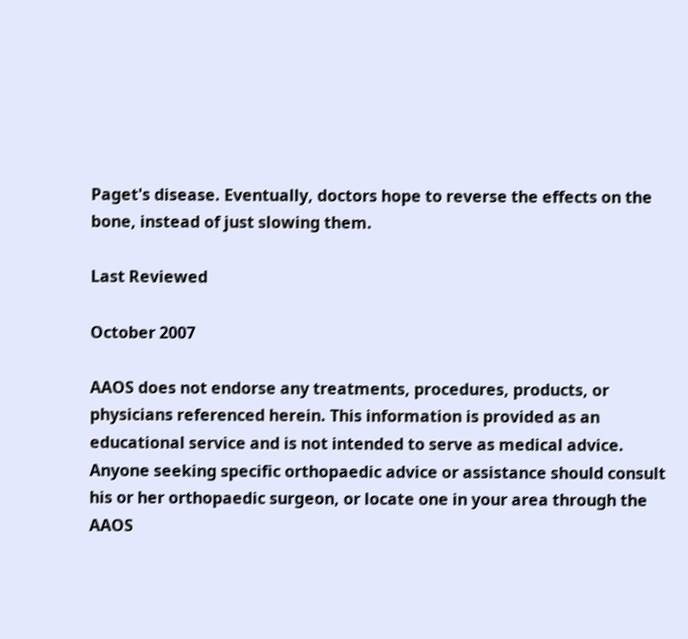Paget's disease. Eventually, doctors hope to reverse the effects on the bone, instead of just slowing them.

Last Reviewed

October 2007

AAOS does not endorse any treatments, procedures, products, or physicians referenced herein. This information is provided as an educational service and is not intended to serve as medical advice. Anyone seeking specific orthopaedic advice or assistance should consult his or her orthopaedic surgeon, or locate one in your area through the AAOS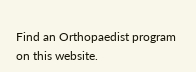Find an Orthopaedist program on this website.